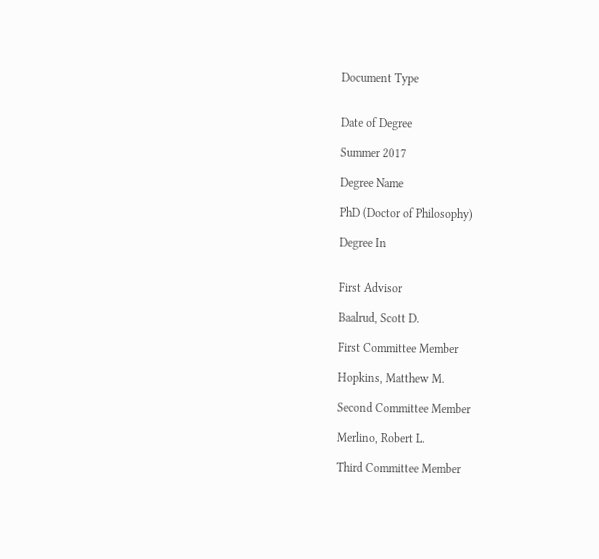Document Type


Date of Degree

Summer 2017

Degree Name

PhD (Doctor of Philosophy)

Degree In


First Advisor

Baalrud, Scott D.

First Committee Member

Hopkins, Matthew M.

Second Committee Member

Merlino, Robert L.

Third Committee Member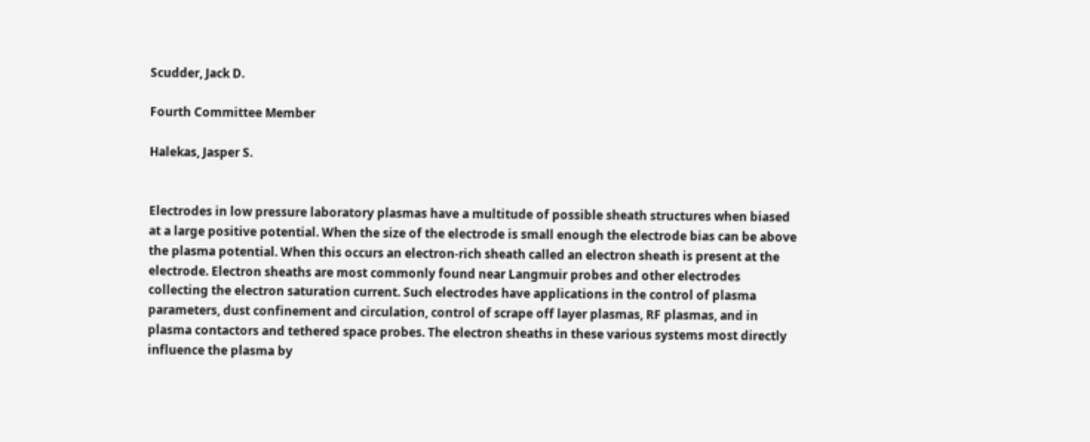Scudder, Jack D.

Fourth Committee Member

Halekas, Jasper S.


Electrodes in low pressure laboratory plasmas have a multitude of possible sheath structures when biased at a large positive potential. When the size of the electrode is small enough the electrode bias can be above the plasma potential. When this occurs an electron-rich sheath called an electron sheath is present at the electrode. Electron sheaths are most commonly found near Langmuir probes and other electrodes collecting the electron saturation current. Such electrodes have applications in the control of plasma parameters, dust confinement and circulation, control of scrape off layer plasmas, RF plasmas, and in plasma contactors and tethered space probes. The electron sheaths in these various systems most directly influence the plasma by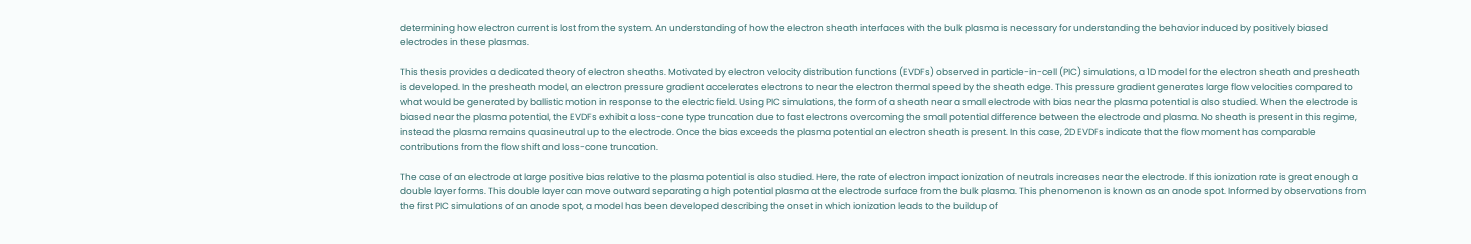determining how electron current is lost from the system. An understanding of how the electron sheath interfaces with the bulk plasma is necessary for understanding the behavior induced by positively biased electrodes in these plasmas.

This thesis provides a dedicated theory of electron sheaths. Motivated by electron velocity distribution functions (EVDFs) observed in particle-in-cell (PIC) simulations, a 1D model for the electron sheath and presheath is developed. In the presheath model, an electron pressure gradient accelerates electrons to near the electron thermal speed by the sheath edge. This pressure gradient generates large flow velocities compared to what would be generated by ballistic motion in response to the electric field. Using PIC simulations, the form of a sheath near a small electrode with bias near the plasma potential is also studied. When the electrode is biased near the plasma potential, the EVDFs exhibit a loss-cone type truncation due to fast electrons overcoming the small potential difference between the electrode and plasma. No sheath is present in this regime, instead the plasma remains quasineutral up to the electrode. Once the bias exceeds the plasma potential an electron sheath is present. In this case, 2D EVDFs indicate that the flow moment has comparable contributions from the flow shift and loss-cone truncation.

The case of an electrode at large positive bias relative to the plasma potential is also studied. Here, the rate of electron impact ionization of neutrals increases near the electrode. If this ionization rate is great enough a double layer forms. This double layer can move outward separating a high potential plasma at the electrode surface from the bulk plasma. This phenomenon is known as an anode spot. Informed by observations from the first PIC simulations of an anode spot, a model has been developed describing the onset in which ionization leads to the buildup of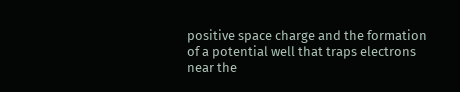positive space charge and the formation of a potential well that traps electrons near the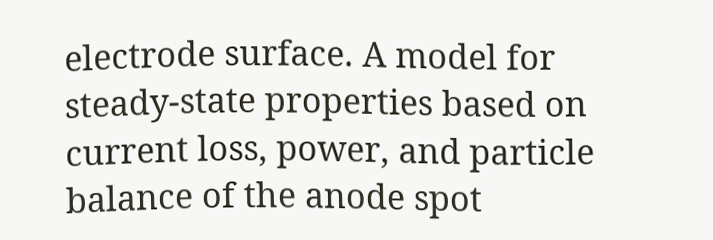electrode surface. A model for steady-state properties based on current loss, power, and particle balance of the anode spot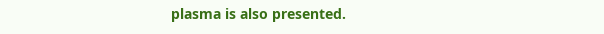plasma is also presented.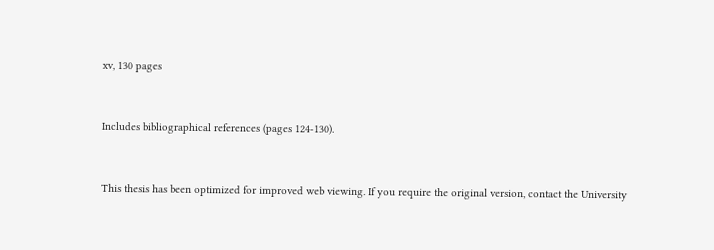xv, 130 pages


Includes bibliographical references (pages 124-130).


This thesis has been optimized for improved web viewing. If you require the original version, contact the University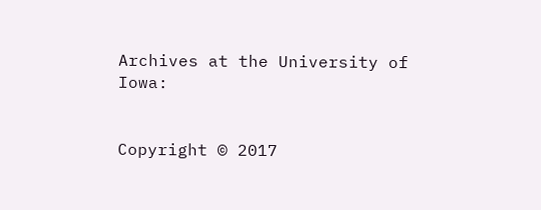Archives at the University of Iowa:


Copyright © 2017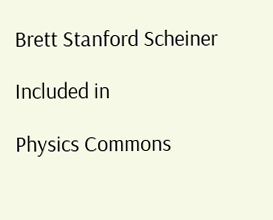Brett Stanford Scheiner

Included in

Physics Commons